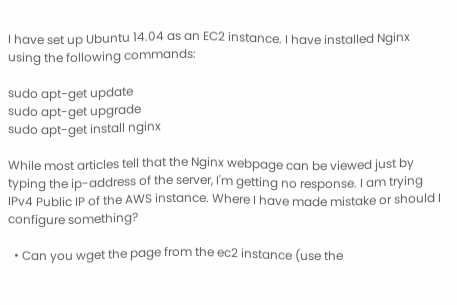I have set up Ubuntu 14.04 as an EC2 instance. I have installed Nginx using the following commands:

sudo apt-get update
sudo apt-get upgrade
sudo apt-get install nginx

While most articles tell that the Nginx webpage can be viewed just by typing the ip-address of the server, I'm getting no response. I am trying IPv4 Public IP of the AWS instance. Where I have made mistake or should I configure something?

  • Can you wget the page from the ec2 instance (use the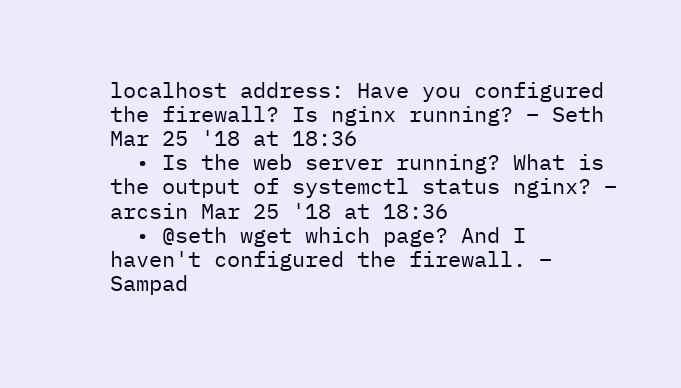localhost address: Have you configured the firewall? Is nginx running? – Seth Mar 25 '18 at 18:36
  • Is the web server running? What is the output of systemctl status nginx? – arcsin Mar 25 '18 at 18:36
  • @seth wget which page? And I haven't configured the firewall. – Sampad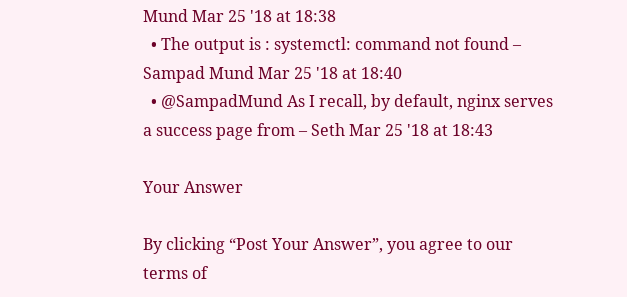Mund Mar 25 '18 at 18:38
  • The output is : systemctl: command not found – Sampad Mund Mar 25 '18 at 18:40
  • @SampadMund As I recall, by default, nginx serves a success page from – Seth Mar 25 '18 at 18:43

Your Answer

By clicking “Post Your Answer”, you agree to our terms of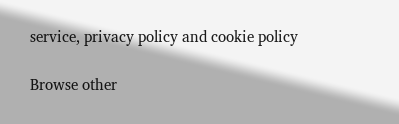service, privacy policy and cookie policy

Browse other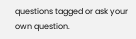questions tagged or ask your own question.